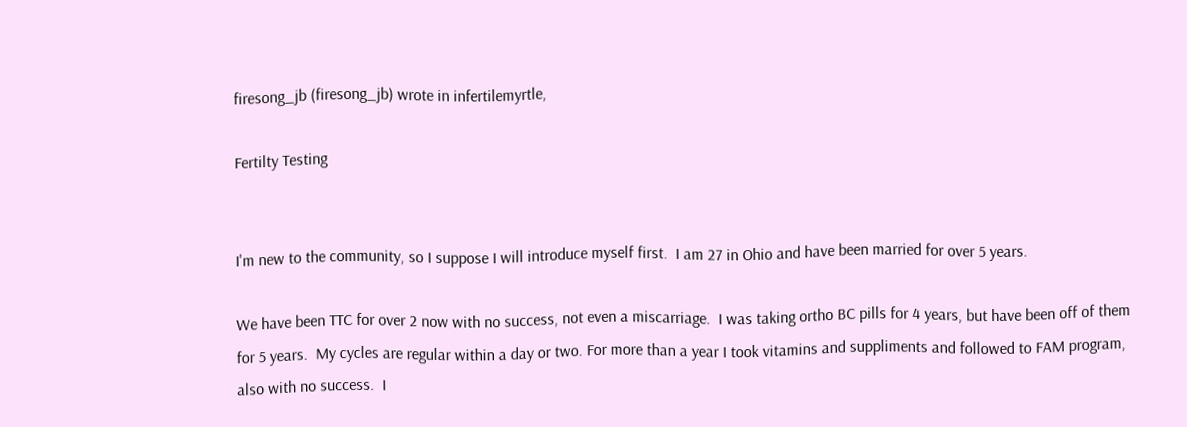firesong_jb (firesong_jb) wrote in infertilemyrtle,

Fertilty Testing


I'm new to the community, so I suppose I will introduce myself first.  I am 27 in Ohio and have been married for over 5 years.

We have been TTC for over 2 now with no success, not even a miscarriage.  I was taking ortho BC pills for 4 years, but have been off of them for 5 years.  My cycles are regular within a day or two. For more than a year I took vitamins and suppliments and followed to FAM program, also with no success.  I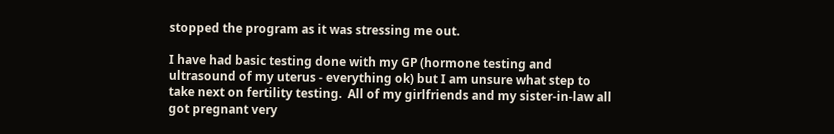stopped the program as it was stressing me out.

I have had basic testing done with my GP (hormone testing and ultrasound of my uterus - everything ok) but I am unsure what step to take next on fertility testing.  All of my girlfriends and my sister-in-law all got pregnant very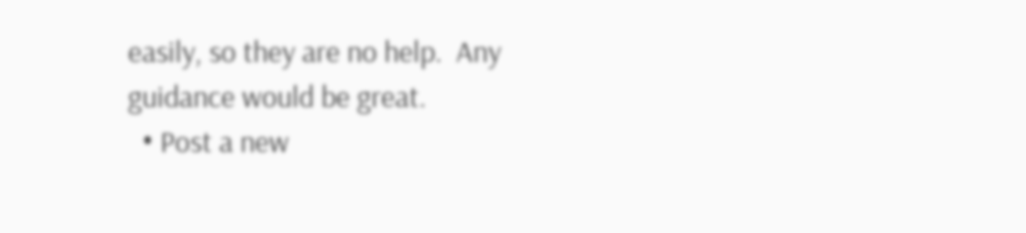easily, so they are no help.  Any guidance would be great.
  • Post a new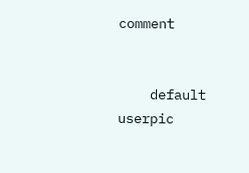comment


    default userpic